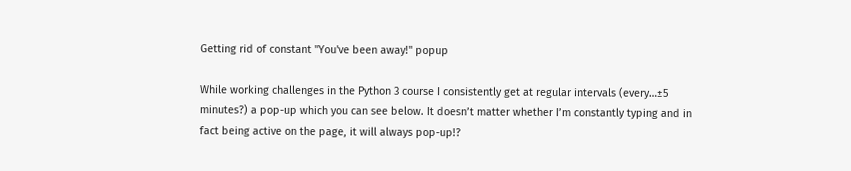Getting rid of constant "You've been away!" popup

While working challenges in the Python 3 course I consistently get at regular intervals (every…±5 minutes?) a pop-up which you can see below. It doesn’t matter whether I’m constantly typing and in fact being active on the page, it will always pop-up!?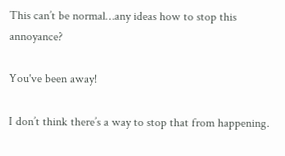This can’t be normal…any ideas how to stop this annoyance?

You've been away!

I don’t think there’s a way to stop that from happening.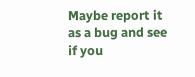Maybe report it as a bug and see if you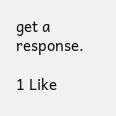get a response.

1 Like